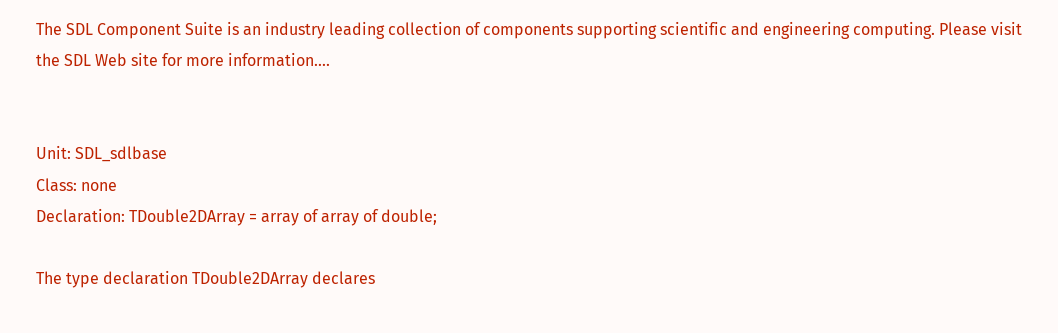The SDL Component Suite is an industry leading collection of components supporting scientific and engineering computing. Please visit the SDL Web site for more information....


Unit: SDL_sdlbase
Class: none
Declaration: TDouble2DArray = array of array of double;

The type declaration TDouble2DArray declares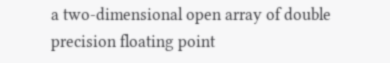a two-dimensional open array of double precision floating point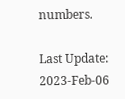numbers.

Last Update: 2023-Feb-06